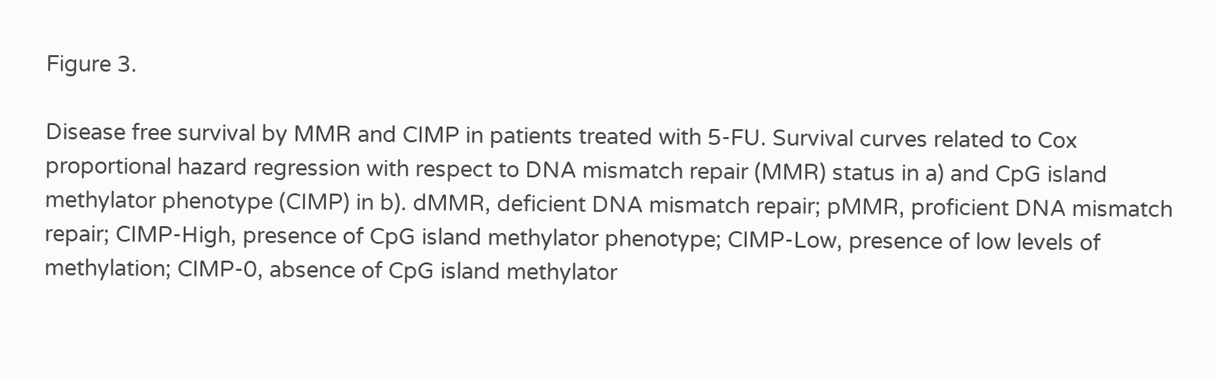Figure 3.

Disease free survival by MMR and CIMP in patients treated with 5-FU. Survival curves related to Cox proportional hazard regression with respect to DNA mismatch repair (MMR) status in a) and CpG island methylator phenotype (CIMP) in b). dMMR, deficient DNA mismatch repair; pMMR, proficient DNA mismatch repair; CIMP-High, presence of CpG island methylator phenotype; CIMP-Low, presence of low levels of methylation; CIMP-0, absence of CpG island methylator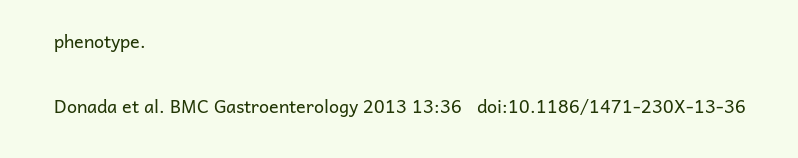phenotype.

Donada et al. BMC Gastroenterology 2013 13:36   doi:10.1186/1471-230X-13-36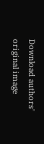Download authors' original image